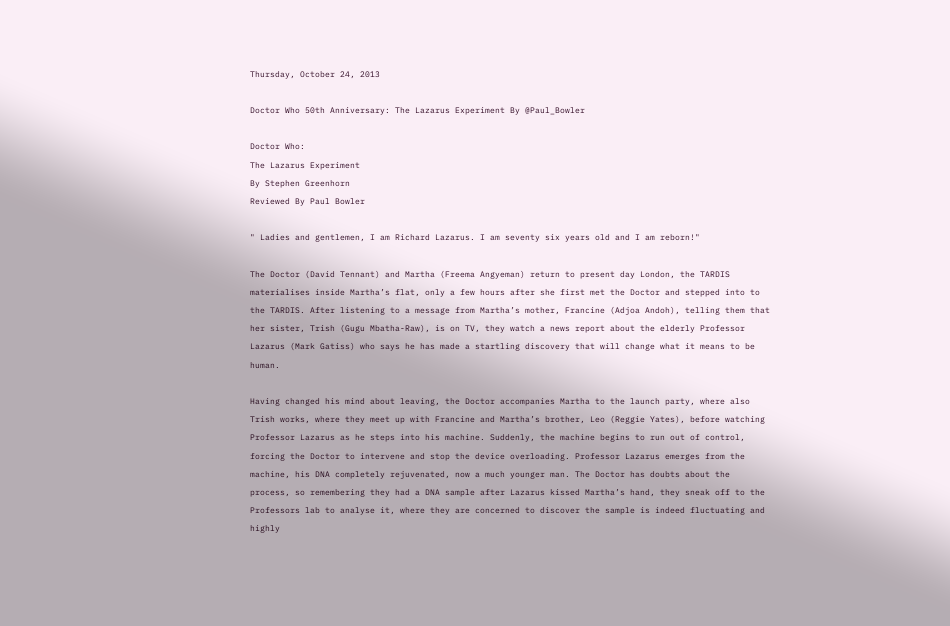Thursday, October 24, 2013

Doctor Who 50th Anniversary: The Lazarus Experiment By @Paul_Bowler

Doctor Who:
The Lazarus Experiment
By Stephen Greenhorn
Reviewed By Paul Bowler

" Ladies and gentlemen, I am Richard Lazarus. I am seventy six years old and I am reborn!"

The Doctor (David Tennant) and Martha (Freema Angyeman) return to present day London, the TARDIS materialises inside Martha’s flat, only a few hours after she first met the Doctor and stepped into to the TARDIS. After listening to a message from Martha’s mother, Francine (Adjoa Andoh), telling them that her sister, Trish (Gugu Mbatha-Raw), is on TV, they watch a news report about the elderly Professor Lazarus (Mark Gatiss) who says he has made a startling discovery that will change what it means to be human.

Having changed his mind about leaving, the Doctor accompanies Martha to the launch party, where also Trish works, where they meet up with Francine and Martha’s brother, Leo (Reggie Yates), before watching Professor Lazarus as he steps into his machine. Suddenly, the machine begins to run out of control, forcing the Doctor to intervene and stop the device overloading. Professor Lazarus emerges from the machine, his DNA completely rejuvenated, now a much younger man. The Doctor has doubts about the process, so remembering they had a DNA sample after Lazarus kissed Martha’s hand, they sneak off to the Professors lab to analyse it, where they are concerned to discover the sample is indeed fluctuating and highly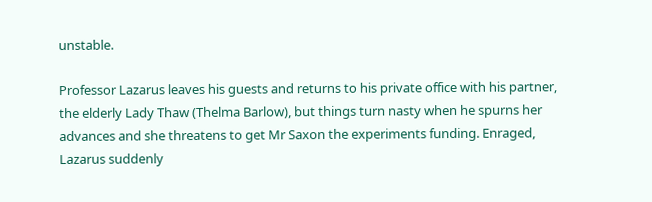unstable.

Professor Lazarus leaves his guests and returns to his private office with his partner, the elderly Lady Thaw (Thelma Barlow), but things turn nasty when he spurns her advances and she threatens to get Mr Saxon the experiments funding. Enraged, Lazarus suddenly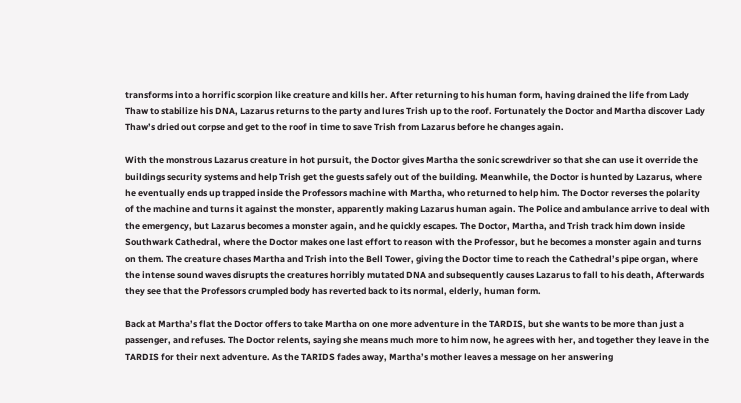transforms into a horrific scorpion like creature and kills her. After returning to his human form, having drained the life from Lady Thaw to stabilize his DNA, Lazarus returns to the party and lures Trish up to the roof. Fortunately the Doctor and Martha discover Lady Thaw’s dried out corpse and get to the roof in time to save Trish from Lazarus before he changes again.

With the monstrous Lazarus creature in hot pursuit, the Doctor gives Martha the sonic screwdriver so that she can use it override the buildings security systems and help Trish get the guests safely out of the building. Meanwhile, the Doctor is hunted by Lazarus, where he eventually ends up trapped inside the Professors machine with Martha, who returned to help him. The Doctor reverses the polarity of the machine and turns it against the monster, apparently making Lazarus human again. The Police and ambulance arrive to deal with the emergency, but Lazarus becomes a monster again, and he quickly escapes. The Doctor, Martha, and Trish track him down inside Southwark Cathedral, where the Doctor makes one last effort to reason with the Professor, but he becomes a monster again and turns on them. The creature chases Martha and Trish into the Bell Tower, giving the Doctor time to reach the Cathedral’s pipe organ, where the intense sound waves disrupts the creatures horribly mutated DNA and subsequently causes Lazarus to fall to his death, Afterwards they see that the Professors crumpled body has reverted back to its normal, elderly, human form.

Back at Martha’s flat the Doctor offers to take Martha on one more adventure in the TARDIS, but she wants to be more than just a passenger, and refuses. The Doctor relents, saying she means much more to him now, he agrees with her, and together they leave in the TARDIS for their next adventure. As the TARIDS fades away, Martha’s mother leaves a message on her answering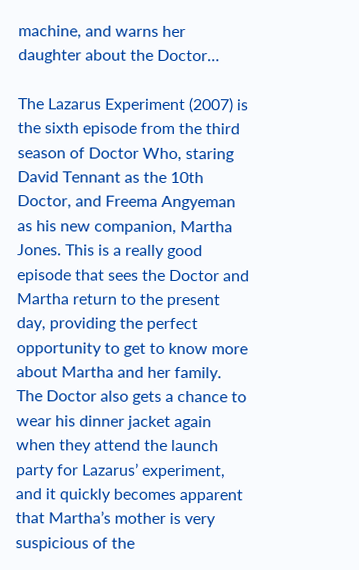machine, and warns her daughter about the Doctor…

The Lazarus Experiment (2007) is the sixth episode from the third season of Doctor Who, staring David Tennant as the 10th Doctor, and Freema Angyeman as his new companion, Martha Jones. This is a really good episode that sees the Doctor and Martha return to the present day, providing the perfect opportunity to get to know more about Martha and her family. The Doctor also gets a chance to wear his dinner jacket again when they attend the launch party for Lazarus’ experiment, and it quickly becomes apparent that Martha’s mother is very suspicious of the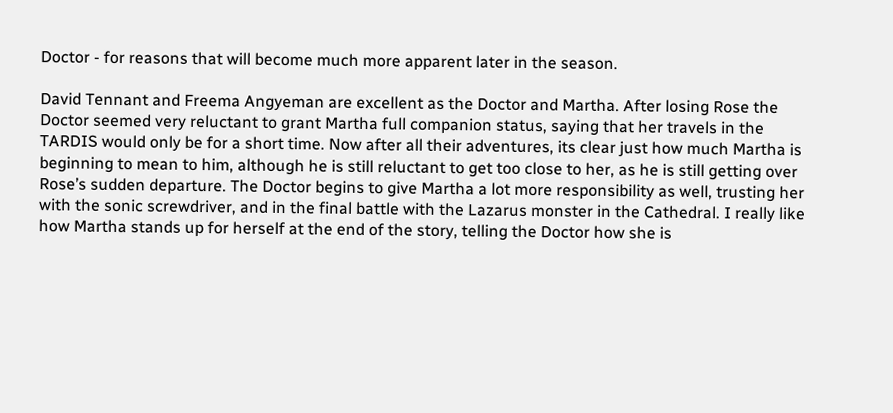Doctor - for reasons that will become much more apparent later in the season.

David Tennant and Freema Angyeman are excellent as the Doctor and Martha. After losing Rose the Doctor seemed very reluctant to grant Martha full companion status, saying that her travels in the TARDIS would only be for a short time. Now after all their adventures, its clear just how much Martha is beginning to mean to him, although he is still reluctant to get too close to her, as he is still getting over Rose’s sudden departure. The Doctor begins to give Martha a lot more responsibility as well, trusting her with the sonic screwdriver, and in the final battle with the Lazarus monster in the Cathedral. I really like how Martha stands up for herself at the end of the story, telling the Doctor how she is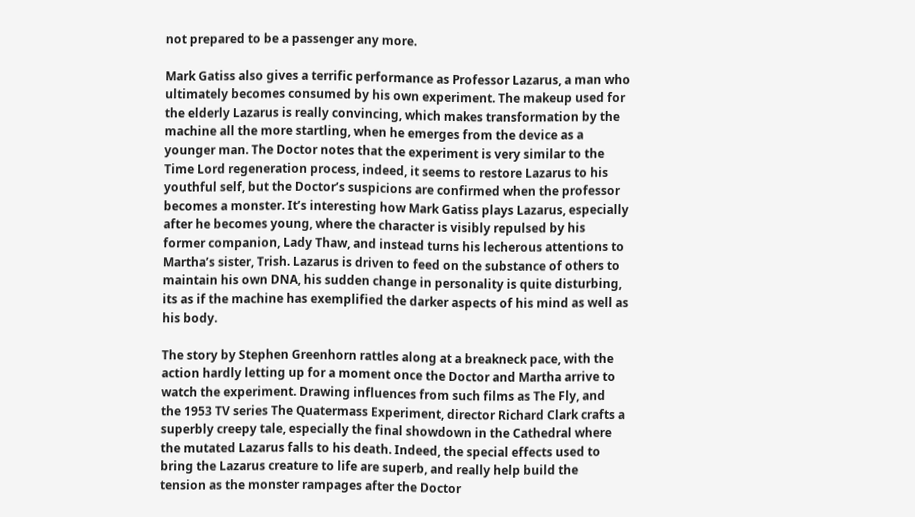not prepared to be a passenger any more.

Mark Gatiss also gives a terrific performance as Professor Lazarus, a man who ultimately becomes consumed by his own experiment. The makeup used for the elderly Lazarus is really convincing, which makes transformation by the machine all the more startling, when he emerges from the device as a younger man. The Doctor notes that the experiment is very similar to the Time Lord regeneration process, indeed, it seems to restore Lazarus to his youthful self, but the Doctor’s suspicions are confirmed when the professor becomes a monster. It’s interesting how Mark Gatiss plays Lazarus, especially after he becomes young, where the character is visibly repulsed by his former companion, Lady Thaw, and instead turns his lecherous attentions to Martha’s sister, Trish. Lazarus is driven to feed on the substance of others to maintain his own DNA, his sudden change in personality is quite disturbing, its as if the machine has exemplified the darker aspects of his mind as well as his body.

The story by Stephen Greenhorn rattles along at a breakneck pace, with the action hardly letting up for a moment once the Doctor and Martha arrive to watch the experiment. Drawing influences from such films as The Fly, and the 1953 TV series The Quatermass Experiment, director Richard Clark crafts a superbly creepy tale, especially the final showdown in the Cathedral where the mutated Lazarus falls to his death. Indeed, the special effects used to bring the Lazarus creature to life are superb, and really help build the tension as the monster rampages after the Doctor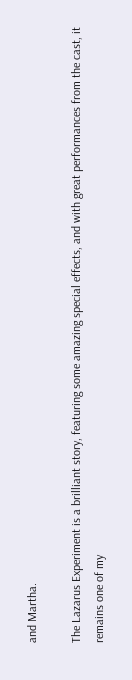and Martha.

The Lazarus Experiment is a brilliant story, featuring some amazing special effects, and with great performances from the cast, it remains one of my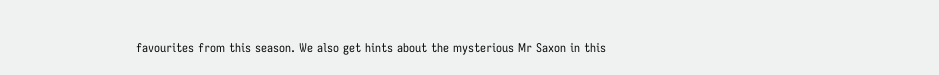favourites from this season. We also get hints about the mysterious Mr Saxon in this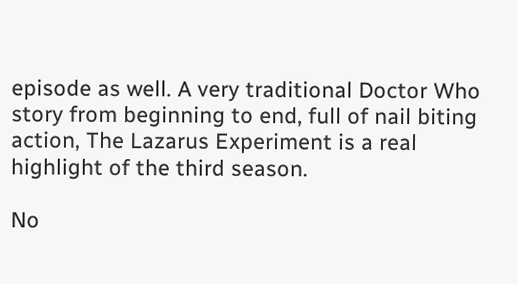episode as well. A very traditional Doctor Who story from beginning to end, full of nail biting action, The Lazarus Experiment is a real highlight of the third season.

No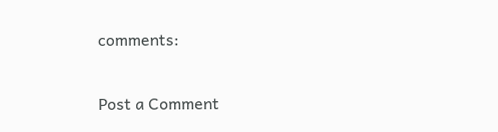comments:

Post a Comment